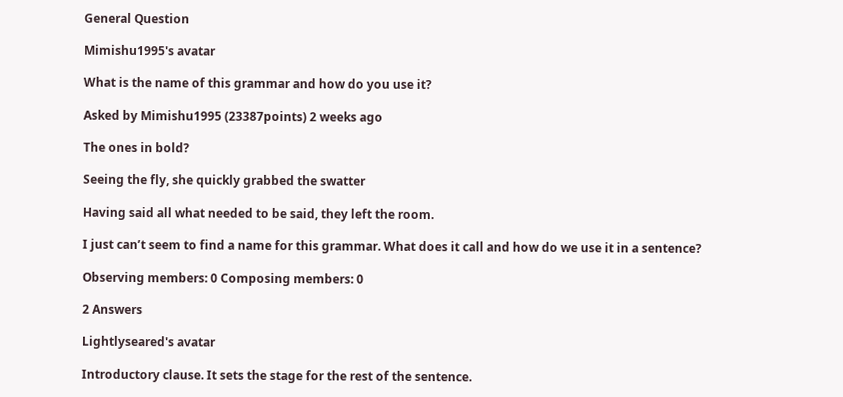General Question

Mimishu1995's avatar

What is the name of this grammar and how do you use it?

Asked by Mimishu1995 (23387points) 2 weeks ago

The ones in bold?

Seeing the fly, she quickly grabbed the swatter

Having said all what needed to be said, they left the room.

I just can’t seem to find a name for this grammar. What does it call and how do we use it in a sentence?

Observing members: 0 Composing members: 0

2 Answers

Lightlyseared's avatar

Introductory clause. It sets the stage for the rest of the sentence.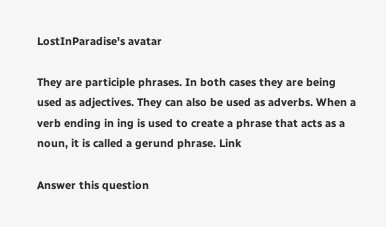LostInParadise's avatar

They are participle phrases. In both cases they are being used as adjectives. They can also be used as adverbs. When a verb ending in ing is used to create a phrase that acts as a noun, it is called a gerund phrase. Link

Answer this question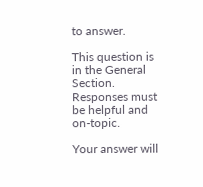to answer.

This question is in the General Section. Responses must be helpful and on-topic.

Your answer will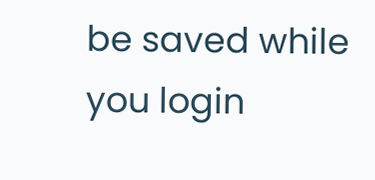be saved while you login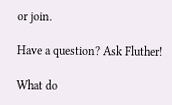or join.

Have a question? Ask Fluther!

What do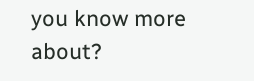you know more about?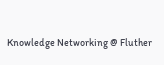Knowledge Networking @ Fluther